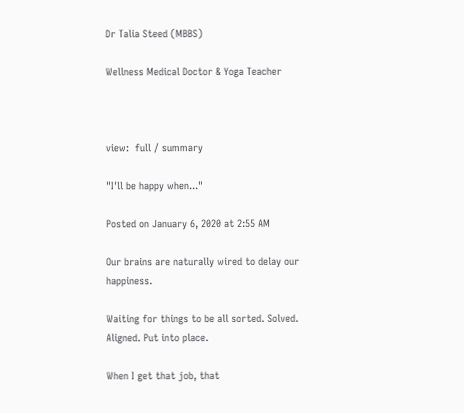Dr Talia Steed (MBBS)

Wellness Medical Doctor & Yoga Teacher



view:  full / summary

"I'll be happy when..."

Posted on January 6, 2020 at 2:55 AM

Our brains are naturally wired to delay our happiness.

Waiting for things to be all sorted. Solved. Aligned. Put into place.

When I get that job, that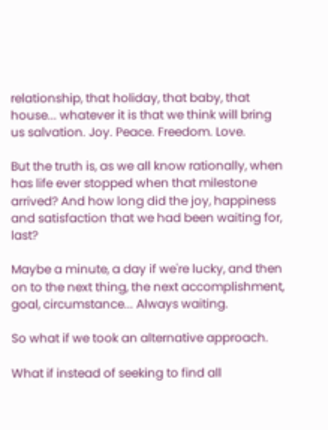relationship, that holiday, that baby, that house... whatever it is that we think will bring us salvation. Joy. Peace. Freedom. Love.

But the truth is, as we all know rationally, when has life ever stopped when that milestone arrived? And how long did the joy, happiness and satisfaction that we had been waiting for, last?

Maybe a minute, a day if we're lucky, and then on to the next thing, the next accomplishment, goal, circumstance... Always waiting.

So what if we took an alternative approach.

What if instead of seeking to find all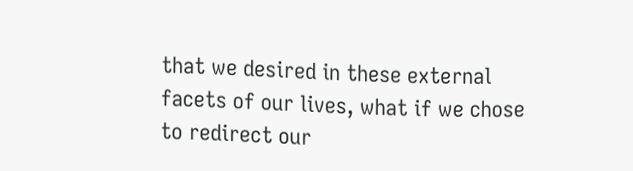that we desired in these external facets of our lives, what if we chose to redirect our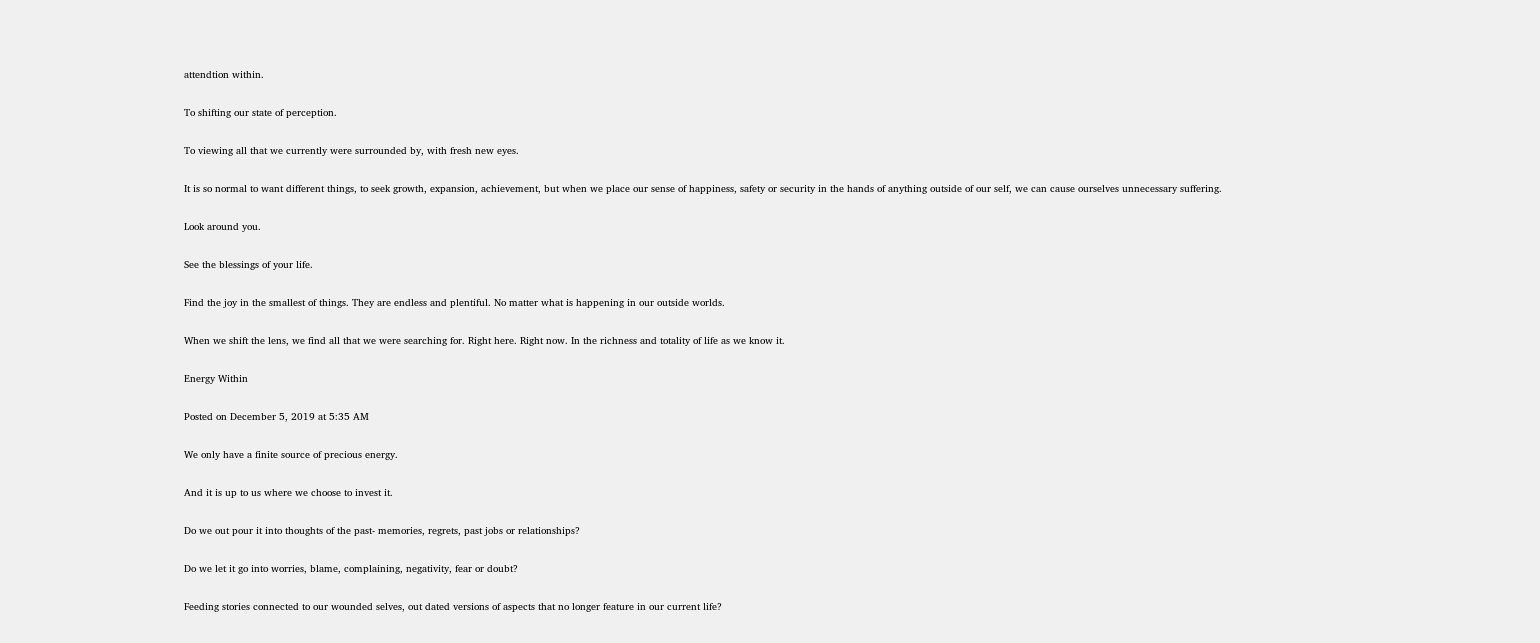attendtion within.

To shifting our state of perception.

To viewing all that we currently were surrounded by, with fresh new eyes.

It is so normal to want different things, to seek growth, expansion, achievement, but when we place our sense of happiness, safety or security in the hands of anything outside of our self, we can cause ourselves unnecessary suffering.

Look around you.

See the blessings of your life.

Find the joy in the smallest of things. They are endless and plentiful. No matter what is happening in our outside worlds.

When we shift the lens, we find all that we were searching for. Right here. Right now. In the richness and totality of life as we know it.

Energy Within

Posted on December 5, 2019 at 5:35 AM

We only have a finite source of precious energy.

And it is up to us where we choose to invest it.

Do we out pour it into thoughts of the past- memories, regrets, past jobs or relationships?

Do we let it go into worries, blame, complaining, negativity, fear or doubt?

Feeding stories connected to our wounded selves, out dated versions of aspects that no longer feature in our current life?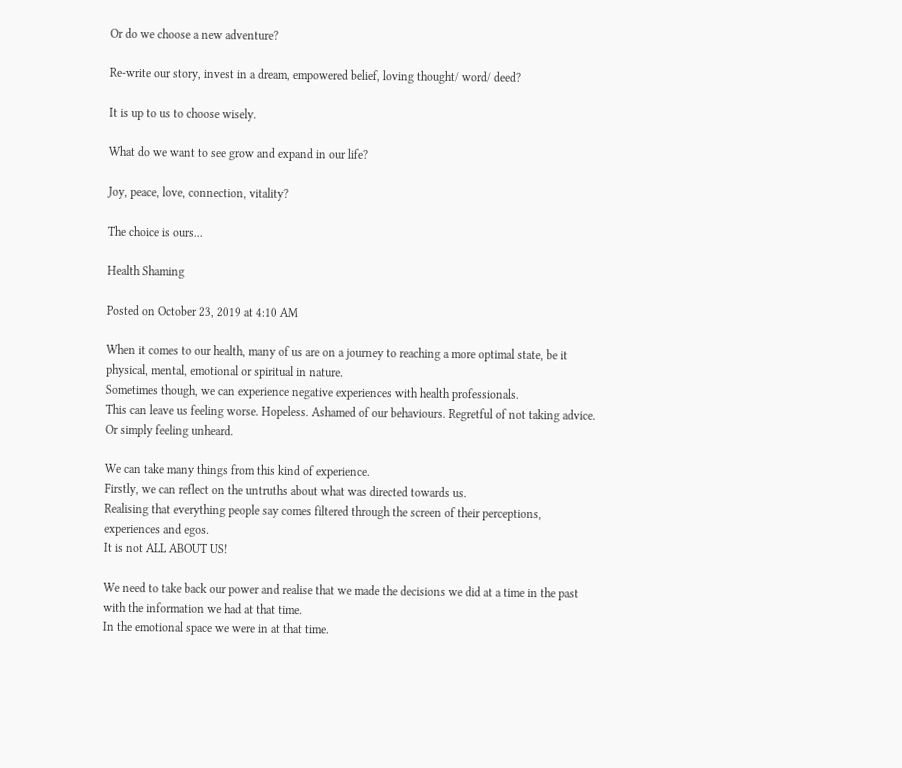Or do we choose a new adventure?

Re-write our story, invest in a dream, empowered belief, loving thought/ word/ deed?

It is up to us to choose wisely.

What do we want to see grow and expand in our life?

Joy, peace, love, connection, vitality?

The choice is ours...

Health Shaming

Posted on October 23, 2019 at 4:10 AM

When it comes to our health, many of us are on a journey to reaching a more optimal state, be it physical, mental, emotional or spiritual in nature.
Sometimes though, we can experience negative experiences with health professionals.
This can leave us feeling worse. Hopeless. Ashamed of our behaviours. Regretful of not taking advice. Or simply feeling unheard.

We can take many things from this kind of experience.
Firstly, we can reflect on the untruths about what was directed towards us.
Realising that everything people say comes filtered through the screen of their perceptions, experiences and egos.
It is not ALL ABOUT US!

We need to take back our power and realise that we made the decisions we did at a time in the past with the information we had at that time.
In the emotional space we were in at that time.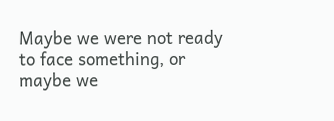Maybe we were not ready to face something, or maybe we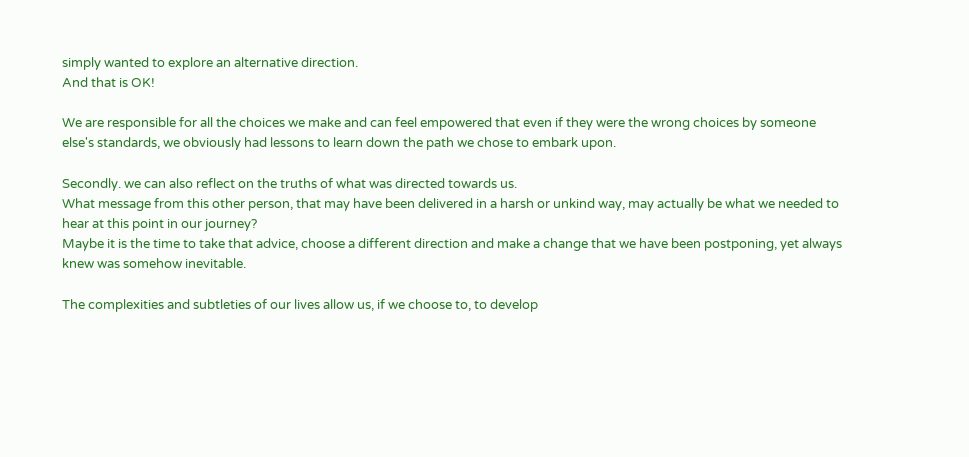simply wanted to explore an alternative direction.
And that is OK!

We are responsible for all the choices we make and can feel empowered that even if they were the wrong choices by someone else's standards, we obviously had lessons to learn down the path we chose to embark upon.

Secondly. we can also reflect on the truths of what was directed towards us.
What message from this other person, that may have been delivered in a harsh or unkind way, may actually be what we needed to hear at this point in our journey?
Maybe it is the time to take that advice, choose a different direction and make a change that we have been postponing, yet always knew was somehow inevitable.

The complexities and subtleties of our lives allow us, if we choose to, to develop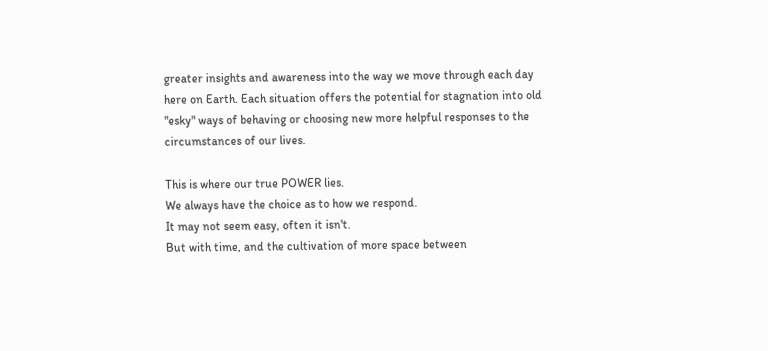greater insights and awareness into the way we move through each day here on Earth. Each situation offers the potential for stagnation into old "esky" ways of behaving or choosing new more helpful responses to the circumstances of our lives.

This is where our true POWER lies.
We always have the choice as to how we respond.
It may not seem easy, often it isn't.
But with time, and the cultivation of more space between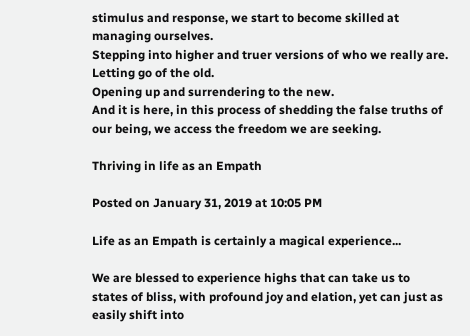stimulus and response, we start to become skilled at managing ourselves.
Stepping into higher and truer versions of who we really are.
Letting go of the old.
Opening up and surrendering to the new.
And it is here, in this process of shedding the false truths of our being, we access the freedom we are seeking.

Thriving in life as an Empath

Posted on January 31, 2019 at 10:05 PM

Life as an Empath is certainly a magical experience...

We are blessed to experience highs that can take us to states of bliss, with profound joy and elation, yet can just as easily shift into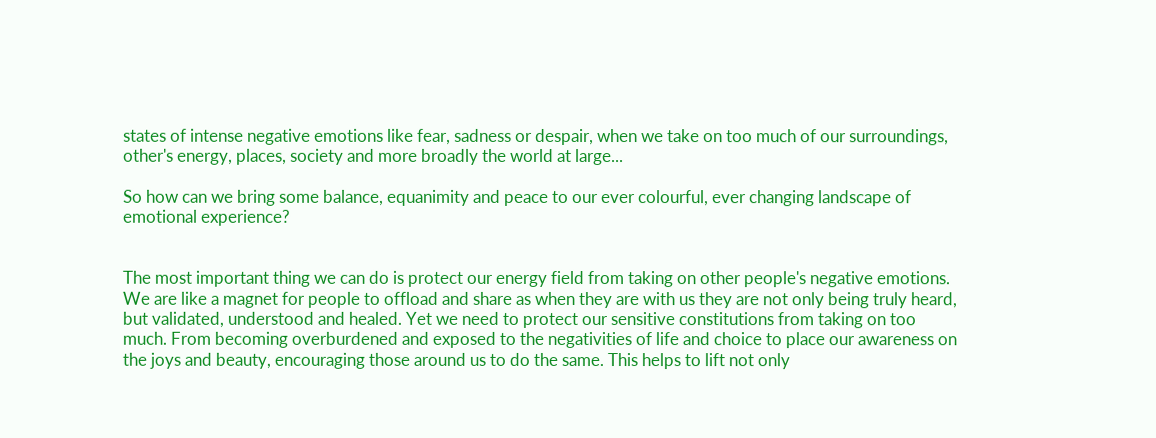states of intense negative emotions like fear, sadness or despair, when we take on too much of our surroundings, other's energy, places, society and more broadly the world at large...

So how can we bring some balance, equanimity and peace to our ever colourful, ever changing landscape of emotional experience?


The most important thing we can do is protect our energy field from taking on other people's negative emotions. We are like a magnet for people to offload and share as when they are with us they are not only being truly heard, but validated, understood and healed. Yet we need to protect our sensitive constitutions from taking on too much. From becoming overburdened and exposed to the negativities of life and choice to place our awareness on the joys and beauty, encouraging those around us to do the same. This helps to lift not only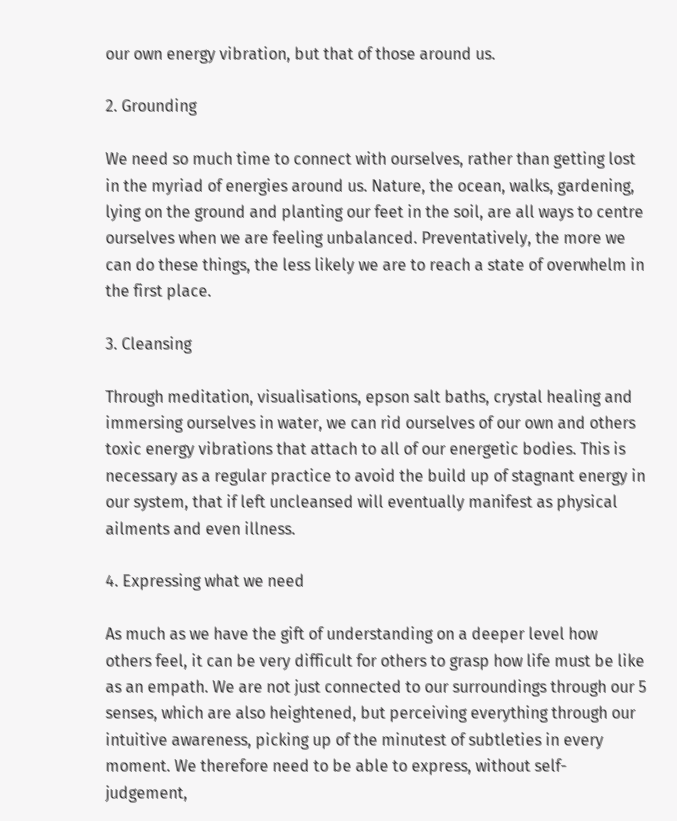our own energy vibration, but that of those around us.

2. Grounding

We need so much time to connect with ourselves, rather than getting lost in the myriad of energies around us. Nature, the ocean, walks, gardening, lying on the ground and planting our feet in the soil, are all ways to centre ourselves when we are feeling unbalanced. Preventatively, the more we can do these things, the less likely we are to reach a state of overwhelm in the first place.

3. Cleansing

Through meditation, visualisations, epson salt baths, crystal healing and immersing ourselves in water, we can rid ourselves of our own and others toxic energy vibrations that attach to all of our energetic bodies. This is necessary as a regular practice to avoid the build up of stagnant energy in our system, that if left uncleansed will eventually manifest as physical ailments and even illness.

4. Expressing what we need

As much as we have the gift of understanding on a deeper level how others feel, it can be very difficult for others to grasp how life must be like as an empath. We are not just connected to our surroundings through our 5 senses, which are also heightened, but perceiving everything through our intuitive awareness, picking up of the minutest of subtleties in every moment. We therefore need to be able to express, without self-judgement,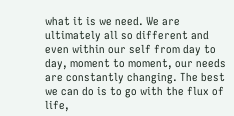what it is we need. We are ultimately all so different and even within our self from day to day, moment to moment, our needs are constantly changing. The best we can do is to go with the flux of life,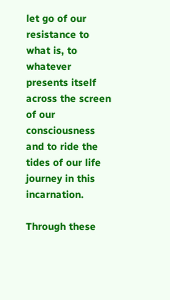let go of our resistance to what is, to whatever presents itself across the screen of our consciousness and to ride the tides of our life journey in this incarnation.

Through these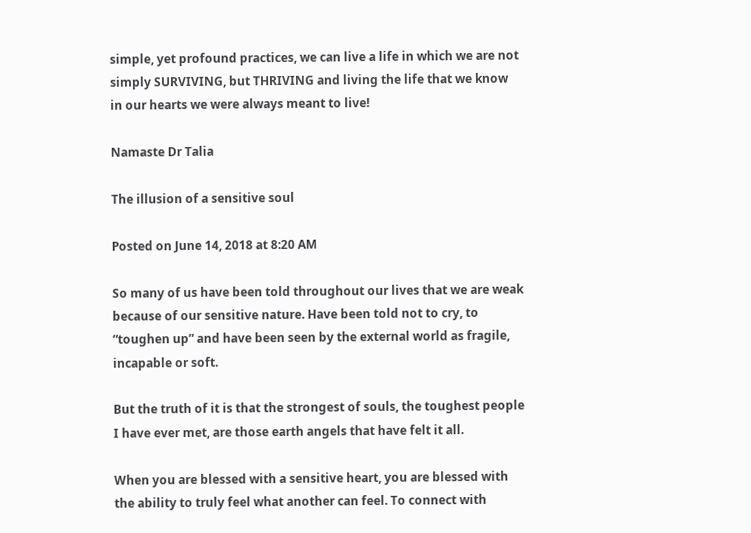simple, yet profound practices, we can live a life in which we are not simply SURVIVING, but THRIVING and living the life that we know in our hearts we were always meant to live!

Namaste Dr Talia

The illusion of a sensitive soul

Posted on June 14, 2018 at 8:20 AM

So many of us have been told throughout our lives that we are weak because of our sensitive nature. Have been told not to cry, to “toughen up” and have been seen by the external world as fragile, incapable or soft.

But the truth of it is that the strongest of souls, the toughest people I have ever met, are those earth angels that have felt it all.

When you are blessed with a sensitive heart, you are blessed with the ability to truly feel what another can feel. To connect with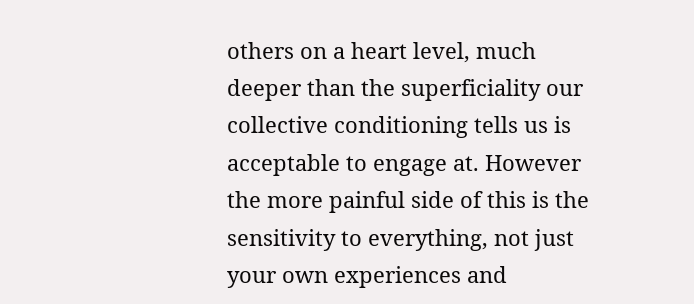others on a heart level, much deeper than the superficiality our collective conditioning tells us is acceptable to engage at. However the more painful side of this is the sensitivity to everything, not just your own experiences and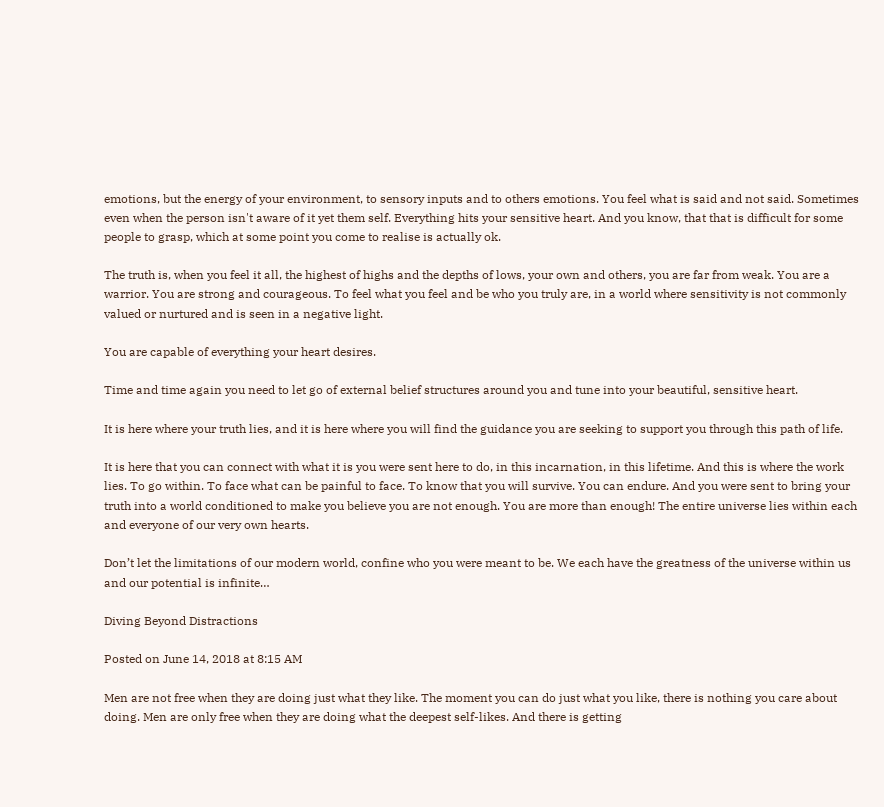emotions, but the energy of your environment, to sensory inputs and to others emotions. You feel what is said and not said. Sometimes even when the person isn't aware of it yet them self. Everything hits your sensitive heart. And you know, that that is difficult for some people to grasp, which at some point you come to realise is actually ok.

The truth is, when you feel it all, the highest of highs and the depths of lows, your own and others, you are far from weak. You are a warrior. You are strong and courageous. To feel what you feel and be who you truly are, in a world where sensitivity is not commonly valued or nurtured and is seen in a negative light.

You are capable of everything your heart desires.

Time and time again you need to let go of external belief structures around you and tune into your beautiful, sensitive heart.

It is here where your truth lies, and it is here where you will find the guidance you are seeking to support you through this path of life.

It is here that you can connect with what it is you were sent here to do, in this incarnation, in this lifetime. And this is where the work lies. To go within. To face what can be painful to face. To know that you will survive. You can endure. And you were sent to bring your truth into a world conditioned to make you believe you are not enough. You are more than enough! The entire universe lies within each and everyone of our very own hearts.

Don’t let the limitations of our modern world, confine who you were meant to be. We each have the greatness of the universe within us and our potential is infinite…

Diving Beyond Distractions

Posted on June 14, 2018 at 8:15 AM

Men are not free when they are doing just what they like. The moment you can do just what you like, there is nothing you care about doing. Men are only free when they are doing what the deepest self-likes. And there is getting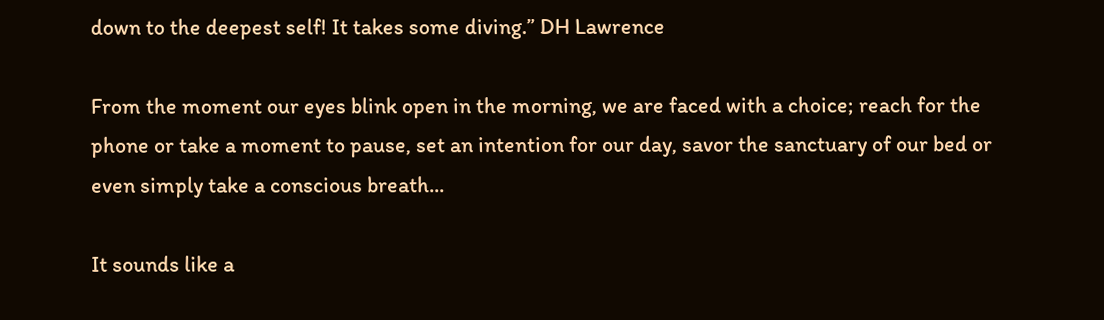down to the deepest self! It takes some diving.” DH Lawrence

From the moment our eyes blink open in the morning, we are faced with a choice; reach for the phone or take a moment to pause, set an intention for our day, savor the sanctuary of our bed or even simply take a conscious breath...

It sounds like a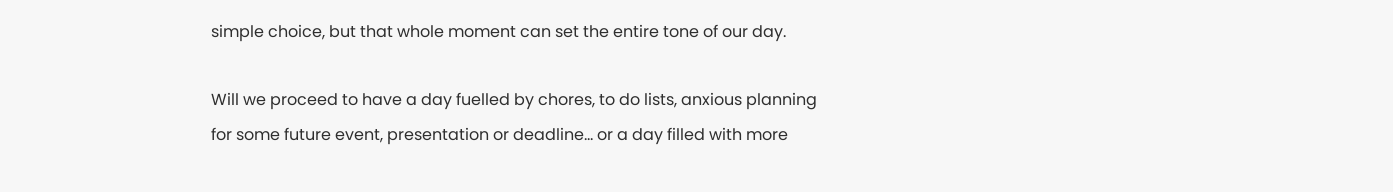simple choice, but that whole moment can set the entire tone of our day.

Will we proceed to have a day fuelled by chores, to do lists, anxious planning for some future event, presentation or deadline… or a day filled with more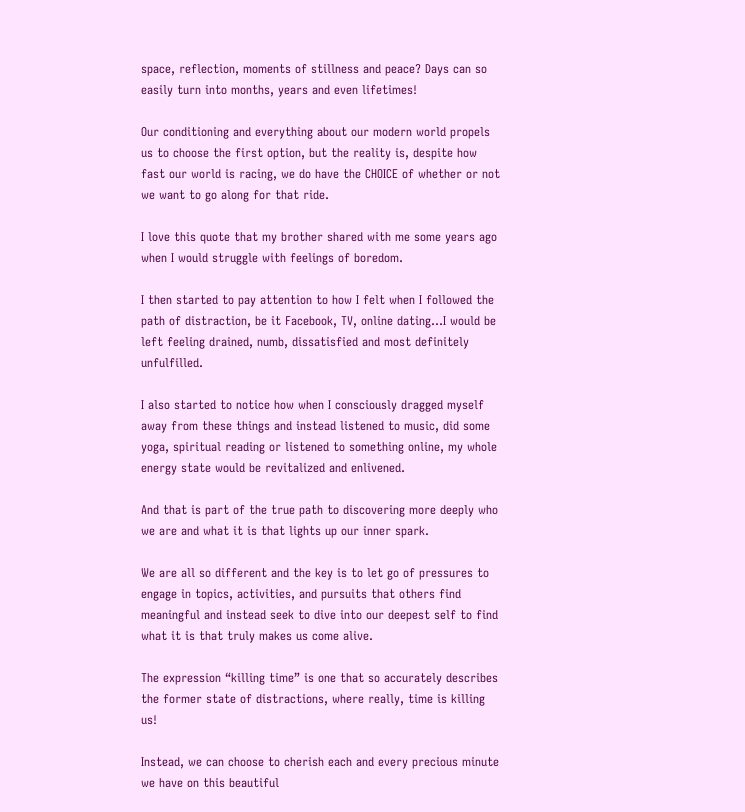space, reflection, moments of stillness and peace? Days can so easily turn into months, years and even lifetimes!

Our conditioning and everything about our modern world propels us to choose the first option, but the reality is, despite how fast our world is racing, we do have the CHOICE of whether or not we want to go along for that ride.

I love this quote that my brother shared with me some years ago when I would struggle with feelings of boredom.

I then started to pay attention to how I felt when I followed the path of distraction, be it Facebook, TV, online dating…I would be left feeling drained, numb, dissatisfied and most definitely unfulfilled.

I also started to notice how when I consciously dragged myself away from these things and instead listened to music, did some yoga, spiritual reading or listened to something online, my whole energy state would be revitalized and enlivened.

And that is part of the true path to discovering more deeply who we are and what it is that lights up our inner spark.

We are all so different and the key is to let go of pressures to engage in topics, activities, and pursuits that others find meaningful and instead seek to dive into our deepest self to find what it is that truly makes us come alive.

The expression “killing time” is one that so accurately describes the former state of distractions, where really, time is killing us!

Instead, we can choose to cherish each and every precious minute we have on this beautiful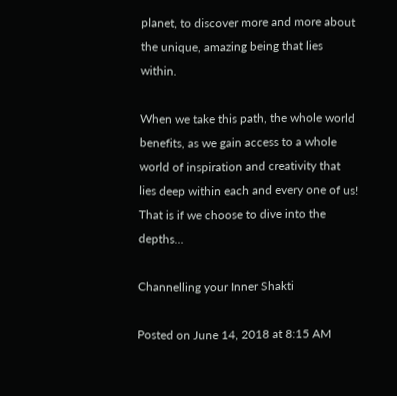planet, to discover more and more about the unique, amazing being that lies within.

When we take this path, the whole world benefits, as we gain access to a whole world of inspiration and creativity that lies deep within each and every one of us! That is if we choose to dive into the depths…

Channelling your Inner Shakti

Posted on June 14, 2018 at 8:15 AM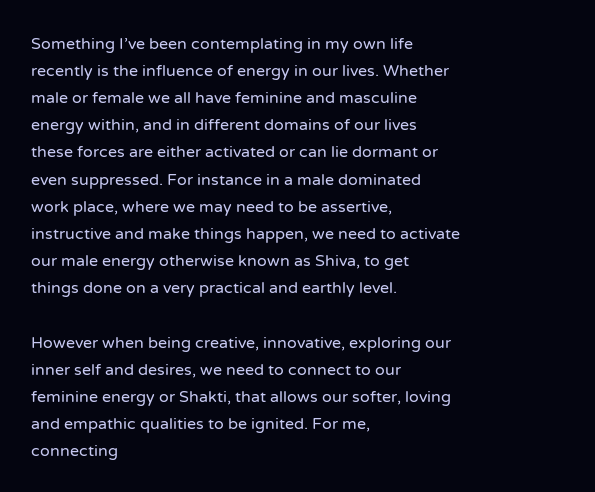Something I’ve been contemplating in my own life recently is the influence of energy in our lives. Whether male or female we all have feminine and masculine energy within, and in different domains of our lives these forces are either activated or can lie dormant or even suppressed. For instance in a male dominated work place, where we may need to be assertive, instructive and make things happen, we need to activate our male energy otherwise known as Shiva, to get things done on a very practical and earthly level.

However when being creative, innovative, exploring our inner self and desires, we need to connect to our feminine energy or Shakti, that allows our softer, loving and empathic qualities to be ignited. For me, connecting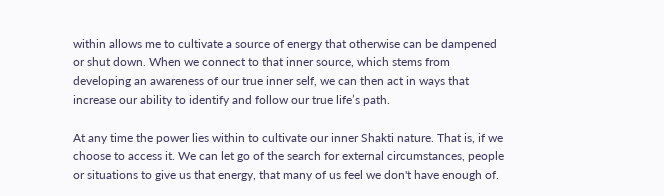within allows me to cultivate a source of energy that otherwise can be dampened or shut down. When we connect to that inner source, which stems from developing an awareness of our true inner self, we can then act in ways that increase our ability to identify and follow our true life’s path.

At any time the power lies within to cultivate our inner Shakti nature. That is, if we choose to access it. We can let go of the search for external circumstances, people or situations to give us that energy, that many of us feel we don't have enough of.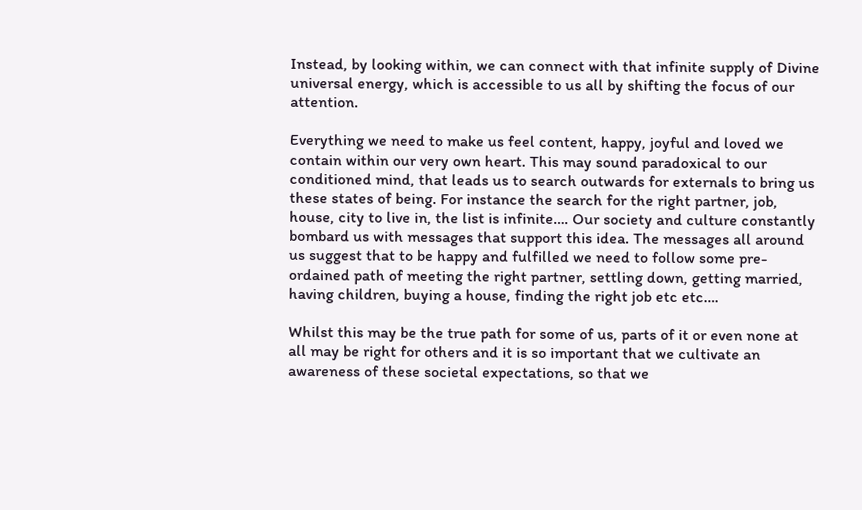Instead, by looking within, we can connect with that infinite supply of Divine universal energy, which is accessible to us all by shifting the focus of our attention.

Everything we need to make us feel content, happy, joyful and loved we contain within our very own heart. This may sound paradoxical to our conditioned mind, that leads us to search outwards for externals to bring us these states of being. For instance the search for the right partner, job, house, city to live in, the list is infinite…. Our society and culture constantly bombard us with messages that support this idea. The messages all around us suggest that to be happy and fulfilled we need to follow some pre-ordained path of meeting the right partner, settling down, getting married, having children, buying a house, finding the right job etc etc….

Whilst this may be the true path for some of us, parts of it or even none at all may be right for others and it is so important that we cultivate an awareness of these societal expectations, so that we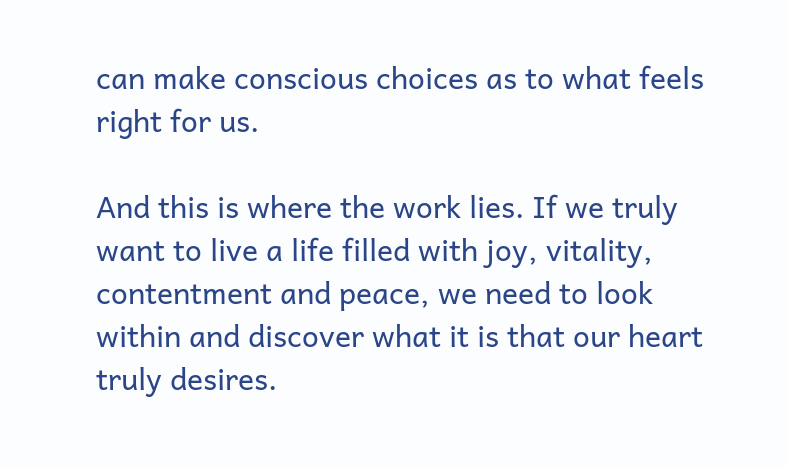can make conscious choices as to what feels right for us.

And this is where the work lies. If we truly want to live a life filled with joy, vitality, contentment and peace, we need to look within and discover what it is that our heart truly desires.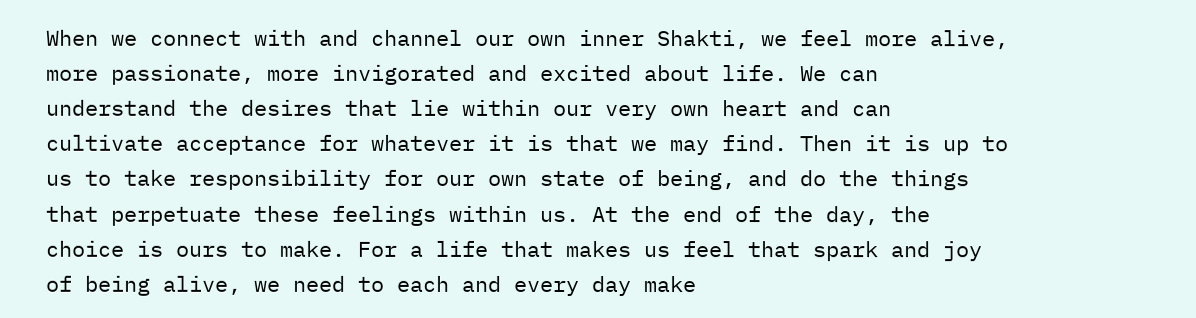When we connect with and channel our own inner Shakti, we feel more alive, more passionate, more invigorated and excited about life. We can understand the desires that lie within our very own heart and can cultivate acceptance for whatever it is that we may find. Then it is up to us to take responsibility for our own state of being, and do the things that perpetuate these feelings within us. At the end of the day, the choice is ours to make. For a life that makes us feel that spark and joy of being alive, we need to each and every day make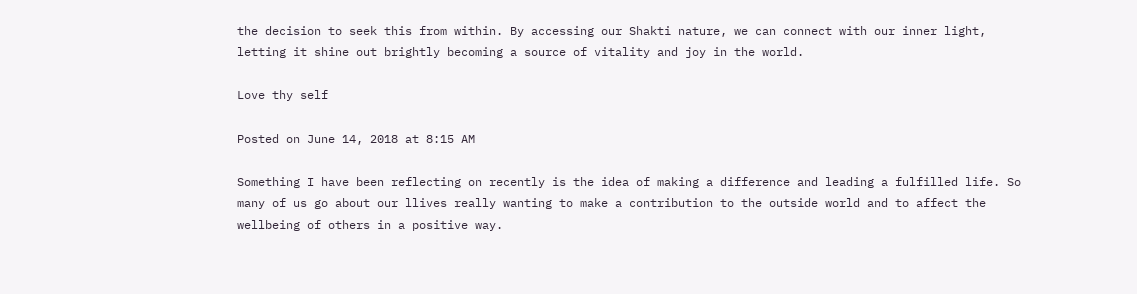the decision to seek this from within. By accessing our Shakti nature, we can connect with our inner light, letting it shine out brightly becoming a source of vitality and joy in the world.

Love thy self

Posted on June 14, 2018 at 8:15 AM

Something I have been reflecting on recently is the idea of making a difference and leading a fulfilled life. So many of us go about our llives really wanting to make a contribution to the outside world and to affect the wellbeing of others in a positive way.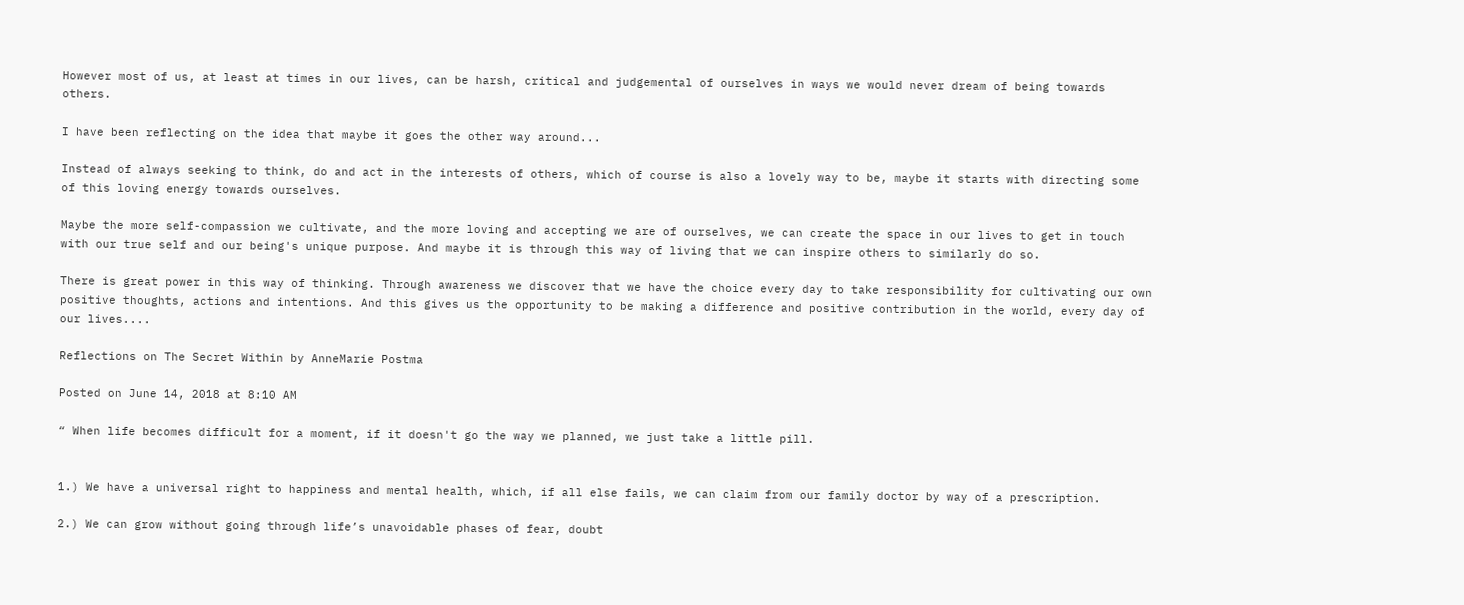However most of us, at least at times in our lives, can be harsh, critical and judgemental of ourselves in ways we would never dream of being towards others.

I have been reflecting on the idea that maybe it goes the other way around...

Instead of always seeking to think, do and act in the interests of others, which of course is also a lovely way to be, maybe it starts with directing some of this loving energy towards ourselves.

Maybe the more self-compassion we cultivate, and the more loving and accepting we are of ourselves, we can create the space in our lives to get in touch with our true self and our being's unique purpose. And maybe it is through this way of living that we can inspire others to similarly do so.

There is great power in this way of thinking. Through awareness we discover that we have the choice every day to take responsibility for cultivating our own positive thoughts, actions and intentions. And this gives us the opportunity to be making a difference and positive contribution in the world, every day of our lives....

Reflections on The Secret Within by AnneMarie Postma

Posted on June 14, 2018 at 8:10 AM

“ When life becomes difficult for a moment, if it doesn't go the way we planned, we just take a little pill.


1.) We have a universal right to happiness and mental health, which, if all else fails, we can claim from our family doctor by way of a prescription.

2.) We can grow without going through life’s unavoidable phases of fear, doubt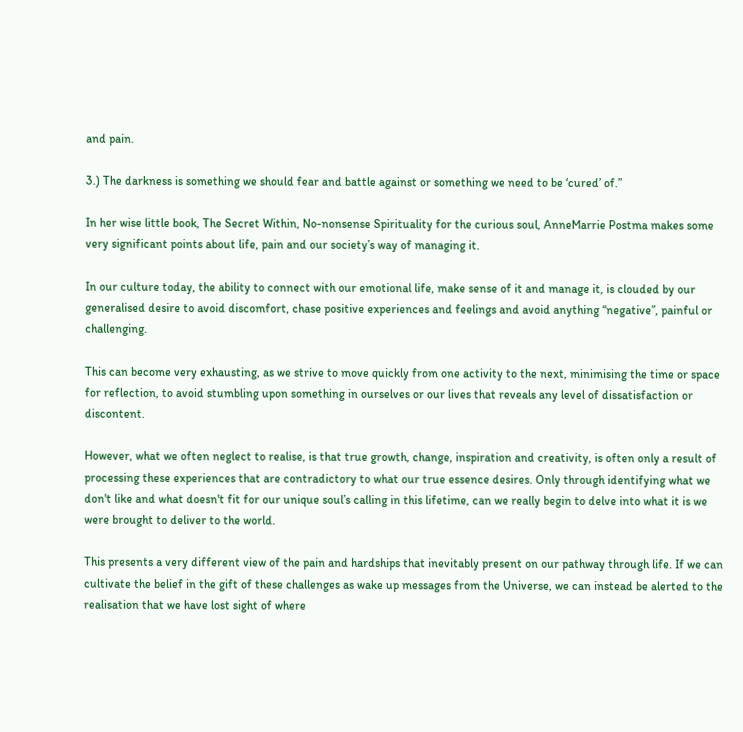and pain.

3.) The darkness is something we should fear and battle against or something we need to be ‘cured’ of.”

In her wise little book, The Secret Within, No-nonsense Spirituality for the curious soul, AnneMarrie Postma makes some very significant points about life, pain and our society’s way of managing it.

In our culture today, the ability to connect with our emotional life, make sense of it and manage it, is clouded by our generalised desire to avoid discomfort, chase positive experiences and feelings and avoid anything “negative”, painful or challenging.

This can become very exhausting, as we strive to move quickly from one activity to the next, minimising the time or space for reflection, to avoid stumbling upon something in ourselves or our lives that reveals any level of dissatisfaction or discontent.

However, what we often neglect to realise, is that true growth, change, inspiration and creativity, is often only a result of processing these experiences that are contradictory to what our true essence desires. Only through identifying what we don't like and what doesn't fit for our unique soul’s calling in this lifetime, can we really begin to delve into what it is we were brought to deliver to the world.

This presents a very different view of the pain and hardships that inevitably present on our pathway through life. If we can cultivate the belief in the gift of these challenges as wake up messages from the Universe, we can instead be alerted to the realisation that we have lost sight of where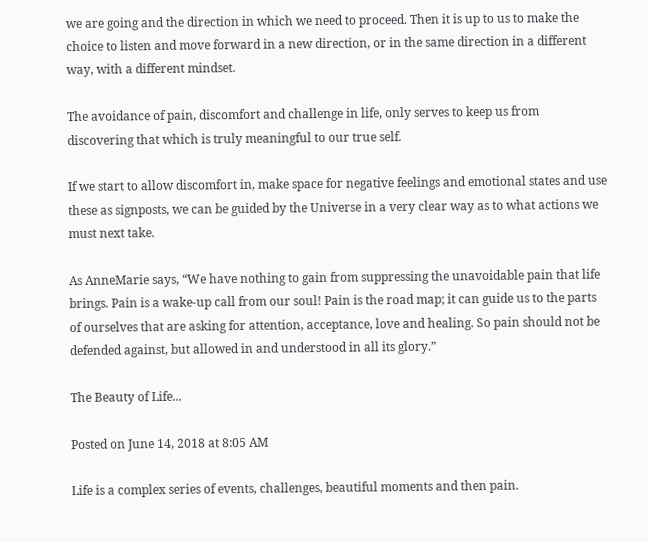we are going and the direction in which we need to proceed. Then it is up to us to make the choice to listen and move forward in a new direction, or in the same direction in a different way, with a different mindset.

The avoidance of pain, discomfort and challenge in life, only serves to keep us from discovering that which is truly meaningful to our true self.

If we start to allow discomfort in, make space for negative feelings and emotional states and use these as signposts, we can be guided by the Universe in a very clear way as to what actions we must next take.

As AnneMarie says, “We have nothing to gain from suppressing the unavoidable pain that life brings. Pain is a wake-up call from our soul! Pain is the road map; it can guide us to the parts of ourselves that are asking for attention, acceptance, love and healing. So pain should not be defended against, but allowed in and understood in all its glory.”

The Beauty of Life...

Posted on June 14, 2018 at 8:05 AM

Life is a complex series of events, challenges, beautiful moments and then pain.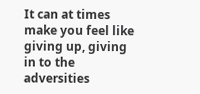It can at times make you feel like giving up, giving in to the adversities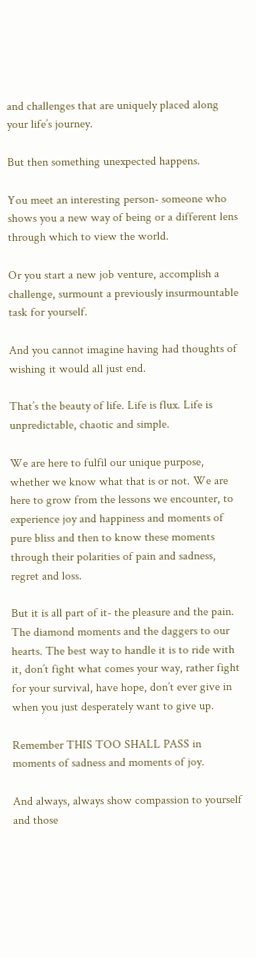and challenges that are uniquely placed along your life’s journey.

But then something unexpected happens.

You meet an interesting person- someone who shows you a new way of being or a different lens through which to view the world.

Or you start a new job venture, accomplish a challenge, surmount a previously insurmountable task for yourself.

And you cannot imagine having had thoughts of wishing it would all just end.

That’s the beauty of life. Life is flux. Life is unpredictable, chaotic and simple.

We are here to fulfil our unique purpose, whether we know what that is or not. We are here to grow from the lessons we encounter, to experience joy and happiness and moments of pure bliss and then to know these moments through their polarities of pain and sadness, regret and loss.

But it is all part of it- the pleasure and the pain. The diamond moments and the daggers to our hearts. The best way to handle it is to ride with it, don’t fight what comes your way, rather fight for your survival, have hope, don’t ever give in when you just desperately want to give up.

Remember THIS TOO SHALL PASS in moments of sadness and moments of joy.

And always, always show compassion to yourself and those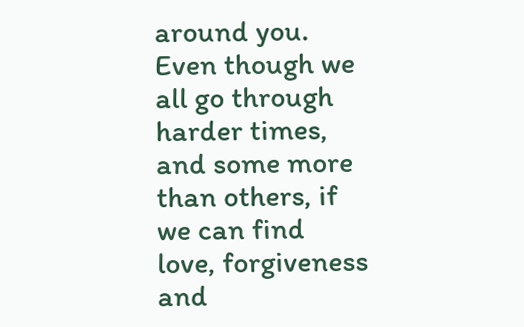around you. Even though we all go through harder times, and some more than others, if we can find love, forgiveness and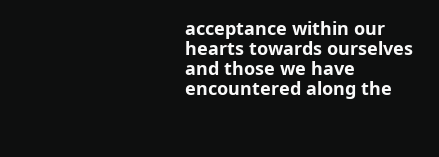acceptance within our hearts towards ourselves and those we have encountered along the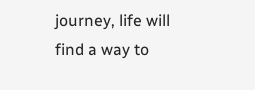journey, life will find a way to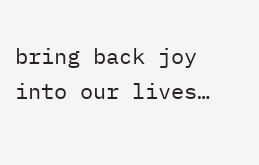bring back joy into our lives…